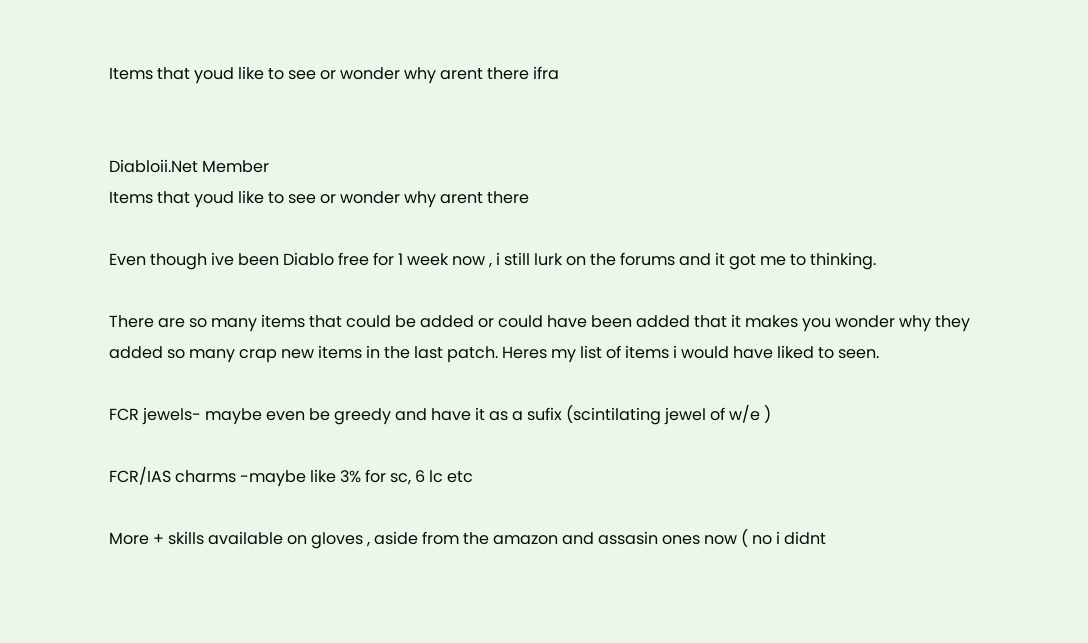Items that youd like to see or wonder why arent there ifra


Diabloii.Net Member
Items that youd like to see or wonder why arent there

Even though ive been Diablo free for 1 week now , i still lurk on the forums and it got me to thinking.

There are so many items that could be added or could have been added that it makes you wonder why they added so many crap new items in the last patch. Heres my list of items i would have liked to seen.

FCR jewels- maybe even be greedy and have it as a sufix (scintilating jewel of w/e )

FCR/IAS charms -maybe like 3% for sc, 6 lc etc

More + skills available on gloves , aside from the amazon and assasin ones now ( no i didnt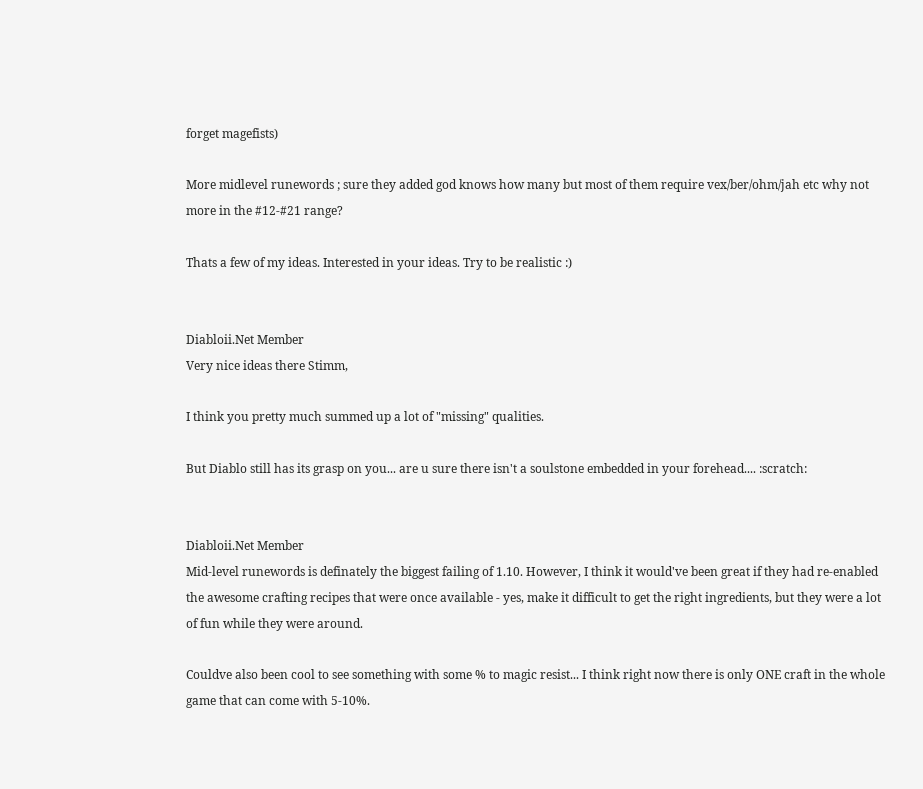forget magefists)

More midlevel runewords ; sure they added god knows how many but most of them require vex/ber/ohm/jah etc why not more in the #12-#21 range?

Thats a few of my ideas. Interested in your ideas. Try to be realistic :)


Diabloii.Net Member
Very nice ideas there Stimm,

I think you pretty much summed up a lot of "missing" qualities.

But Diablo still has its grasp on you... are u sure there isn't a soulstone embedded in your forehead.... :scratch:


Diabloii.Net Member
Mid-level runewords is definately the biggest failing of 1.10. However, I think it would've been great if they had re-enabled the awesome crafting recipes that were once available - yes, make it difficult to get the right ingredients, but they were a lot of fun while they were around.

Couldve also been cool to see something with some % to magic resist... I think right now there is only ONE craft in the whole game that can come with 5-10%.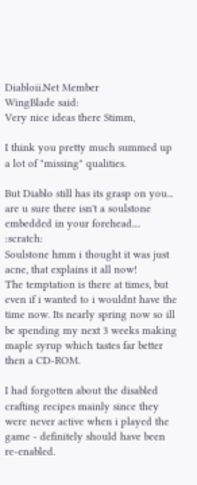Diabloii.Net Member
WingBlade said:
Very nice ideas there Stimm,

I think you pretty much summed up a lot of "missing" qualities.

But Diablo still has its grasp on you... are u sure there isn't a soulstone embedded in your forehead.... :scratch:
Soulstone hmm i thought it was just acne, that explains it all now!
The temptation is there at times, but even if i wanted to i wouldnt have the time now. Its nearly spring now so ill be spending my next 3 weeks making maple syrup which tastes far better then a CD-ROM.

I had forgotten about the disabled crafting recipes mainly since they were never active when i played the game - definitely should have been re-enabled.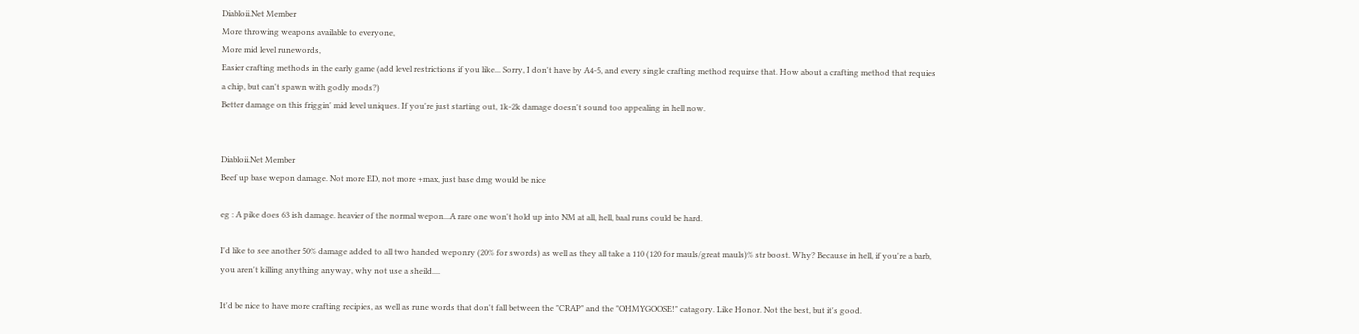Diabloii.Net Member
More throwing weapons available to everyone,
More mid level runewords,
Easier crafting methods in the early game (add level restrictions if you like... Sorry, I don't have by A4-5, and every single crafting method requirse that. How about a crafting method that requies a chip, but can't spawn with godly mods?)
Better damage on this friggin' mid level uniques. If you're just starting out, 1k-2k damage doesn't sound too appealing in hell now.


Diabloii.Net Member
Beef up base wepon damage. Not more ED, not more +max, just base dmg would be nice

eg : A pike does 63 ish damage. heavier of the normal wepon...A rare one won't hold up into NM at all, hell, baal runs could be hard.

I'd like to see another 50% damage added to all two handed weponry (20% for swords) as well as they all take a 110 (120 for mauls/great mauls)% str boost. Why? Because in hell, if you're a barb, you aren't killing anything anyway, why not use a sheild....

It'd be nice to have more crafting recipies, as well as rune words that don't fall between the "CRAP" and the "OHMYGOOSE!" catagory. Like Honor. Not the best, but it's good.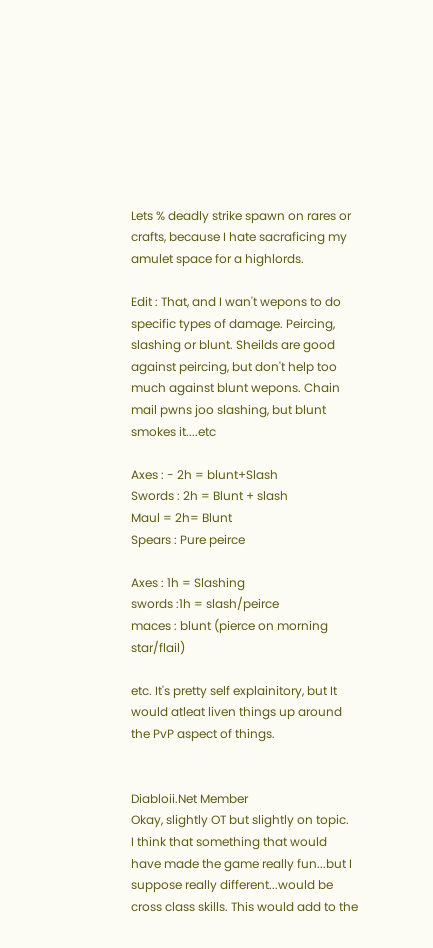Lets % deadly strike spawn on rares or crafts, because I hate sacraficing my amulet space for a highlords.

Edit : That, and I wan't wepons to do specific types of damage. Peircing, slashing or blunt. Sheilds are good against peircing, but don't help too much against blunt wepons. Chain mail pwns joo slashing, but blunt smokes it....etc

Axes : - 2h = blunt+Slash
Swords : 2h = Blunt + slash
Maul = 2h= Blunt
Spears : Pure peirce

Axes : 1h = Slashing
swords :1h = slash/peirce
maces : blunt (pierce on morning star/flail)

etc. It's pretty self explainitory, but It would atleat liven things up around the PvP aspect of things.


Diabloii.Net Member
Okay, slightly OT but slightly on topic.
I think that something that would have made the game really fun...but I suppose really different...would be cross class skills. This would add to the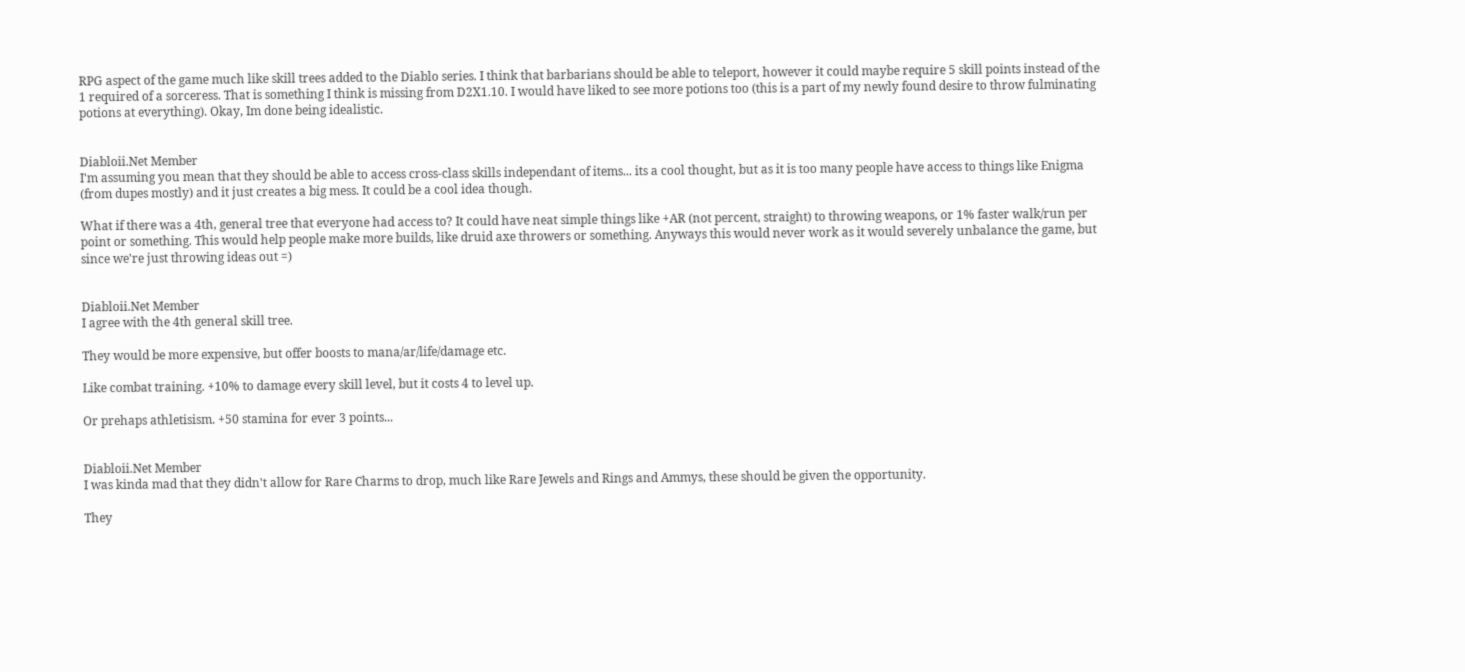RPG aspect of the game much like skill trees added to the Diablo series. I think that barbarians should be able to teleport, however it could maybe require 5 skill points instead of the 1 required of a sorceress. That is something I think is missing from D2X1.10. I would have liked to see more potions too (this is a part of my newly found desire to throw fulminating potions at everything). Okay, Im done being idealistic.


Diabloii.Net Member
I'm assuming you mean that they should be able to access cross-class skills independant of items... its a cool thought, but as it is too many people have access to things like Enigma (from dupes mostly) and it just creates a big mess. It could be a cool idea though.

What if there was a 4th, general tree that everyone had access to? It could have neat simple things like +AR (not percent, straight) to throwing weapons, or 1% faster walk/run per point or something. This would help people make more builds, like druid axe throwers or something. Anyways this would never work as it would severely unbalance the game, but since we're just throwing ideas out =)


Diabloii.Net Member
I agree with the 4th general skill tree.

They would be more expensive, but offer boosts to mana/ar/life/damage etc.

Like combat training. +10% to damage every skill level, but it costs 4 to level up.

Or prehaps athletisism. +50 stamina for ever 3 points...


Diabloii.Net Member
I was kinda mad that they didn't allow for Rare Charms to drop, much like Rare Jewels and Rings and Ammys, these should be given the opportunity.

They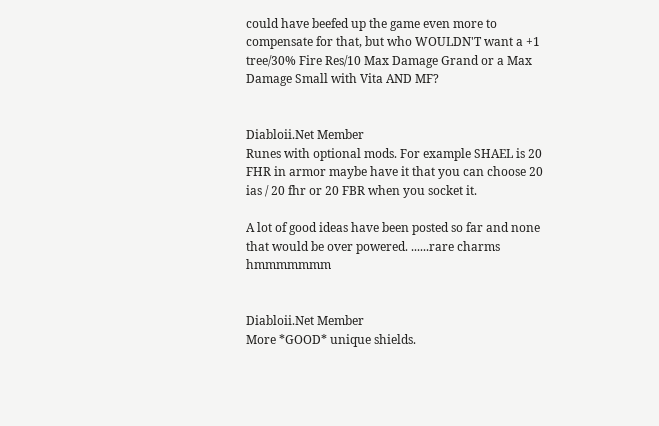could have beefed up the game even more to compensate for that, but who WOULDN'T want a +1 tree/30% Fire Res/10 Max Damage Grand or a Max Damage Small with Vita AND MF?


Diabloii.Net Member
Runes with optional mods. For example SHAEL is 20 FHR in armor maybe have it that you can choose 20 ias / 20 fhr or 20 FBR when you socket it.

A lot of good ideas have been posted so far and none that would be over powered. ......rare charms hmmmmmmm


Diabloii.Net Member
More *GOOD* unique shields.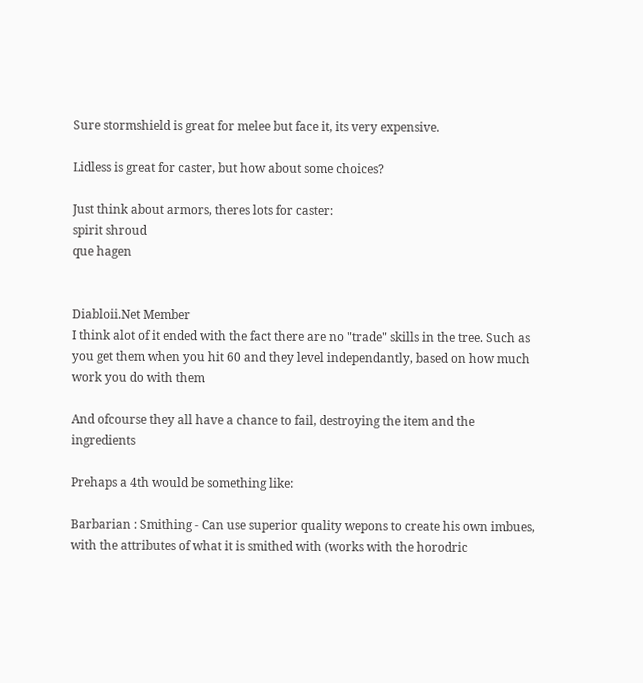Sure stormshield is great for melee but face it, its very expensive.

Lidless is great for caster, but how about some choices?

Just think about armors, theres lots for caster:
spirit shroud
que hagen


Diabloii.Net Member
I think alot of it ended with the fact there are no "trade" skills in the tree. Such as you get them when you hit 60 and they level independantly, based on how much work you do with them

And ofcourse they all have a chance to fail, destroying the item and the ingredients

Prehaps a 4th would be something like:

Barbarian : Smithing - Can use superior quality wepons to create his own imbues, with the attributes of what it is smithed with (works with the horodric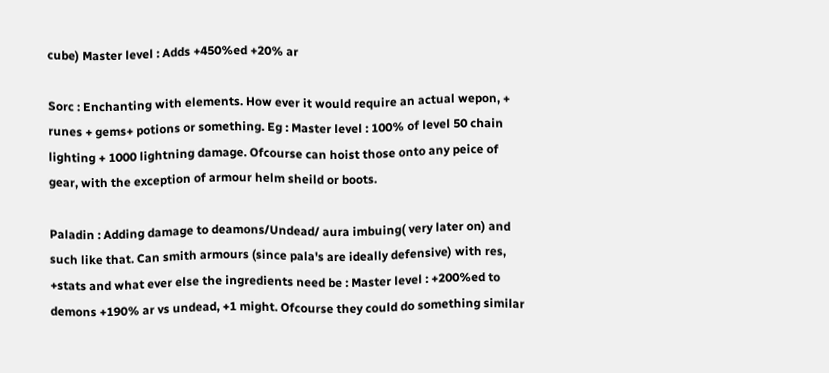cube) Master level : Adds +450%ed +20% ar

Sorc : Enchanting with elements. How ever it would require an actual wepon, + runes + gems+ potions or something. Eg : Master level : 100% of level 50 chain lighting + 1000 lightning damage. Ofcourse can hoist those onto any peice of gear, with the exception of armour helm sheild or boots.

Paladin : Adding damage to deamons/Undead/ aura imbuing( very later on) and such like that. Can smith armours (since pala's are ideally defensive) with res, +stats and what ever else the ingredients need be : Master level : +200%ed to demons +190% ar vs undead, +1 might. Ofcourse they could do something similar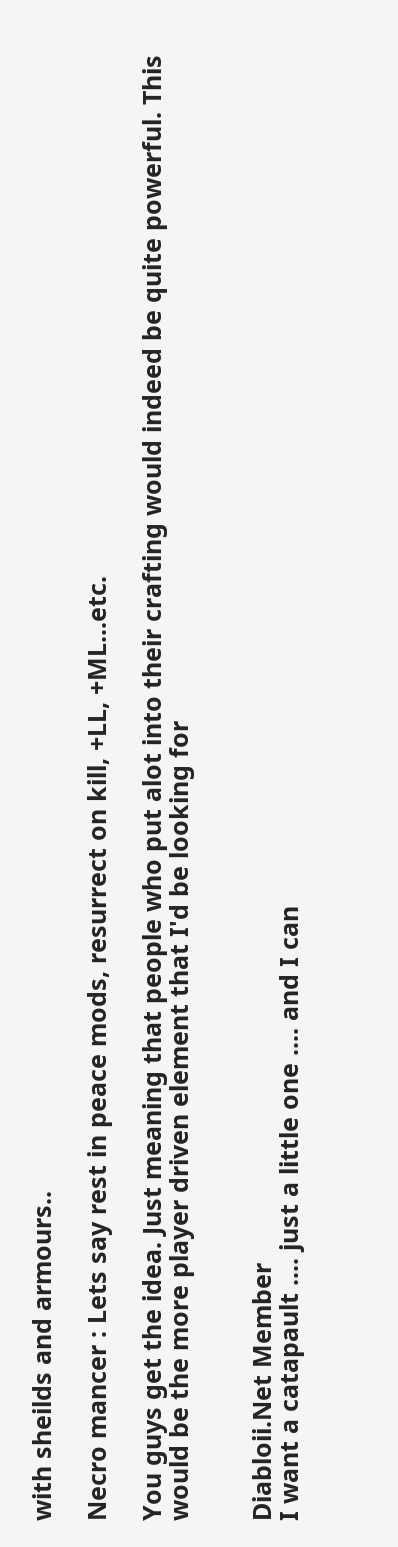with sheilds and armours..

Necro mancer : Lets say rest in peace mods, resurrect on kill, +LL, +ML...etc.

You guys get the idea. Just meaning that people who put alot into their crafting would indeed be quite powerful. This would be the more player driven element that I'd be looking for


Diabloii.Net Member
I want a catapault .... just a little one .... and I can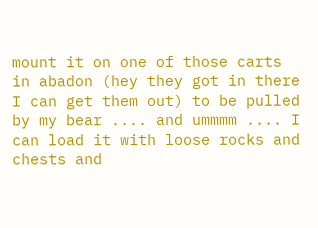mount it on one of those carts in abadon (hey they got in there I can get them out) to be pulled by my bear .... and ummmm .... I can load it with loose rocks and chests and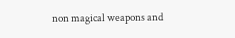non magical weapons and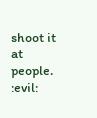shoot it at people. :evil: